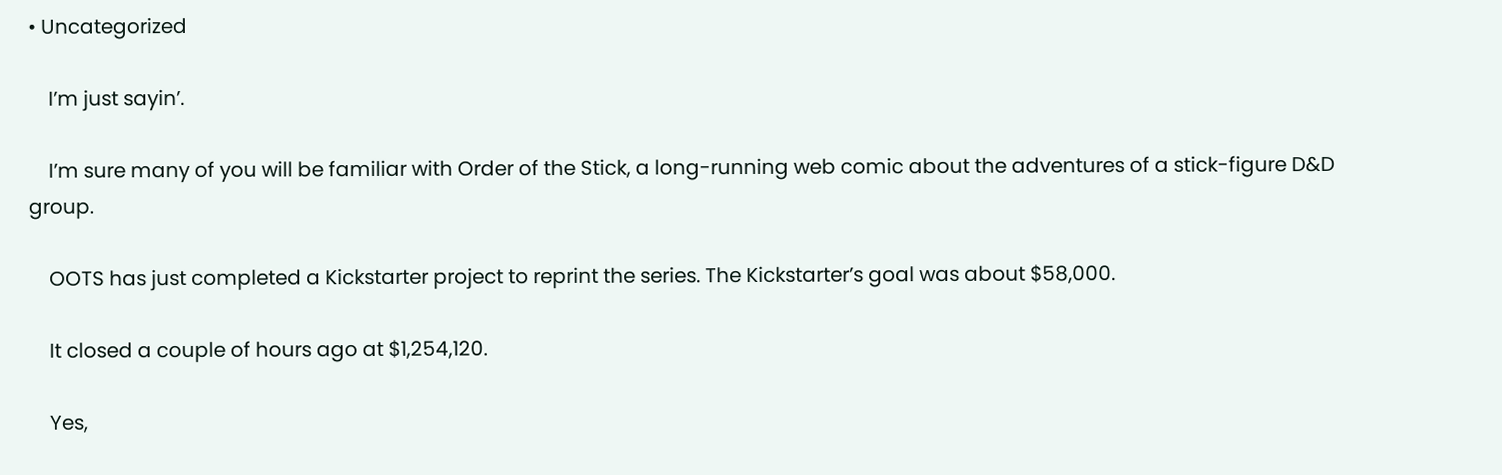• Uncategorized

    I’m just sayin’.

    I’m sure many of you will be familiar with Order of the Stick, a long-running web comic about the adventures of a stick-figure D&D group.

    OOTS has just completed a Kickstarter project to reprint the series. The Kickstarter’s goal was about $58,000.

    It closed a couple of hours ago at $1,254,120.

    Yes,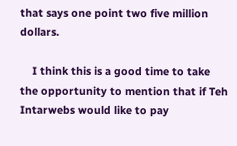that says one point two five million dollars.

    I think this is a good time to take the opportunity to mention that if Teh Intarwebs would like to pay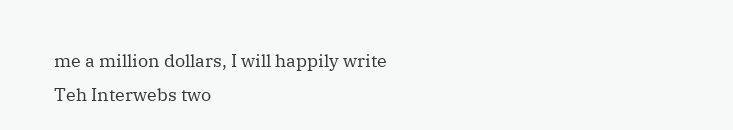me a million dollars, I will happily write Teh Interwebs two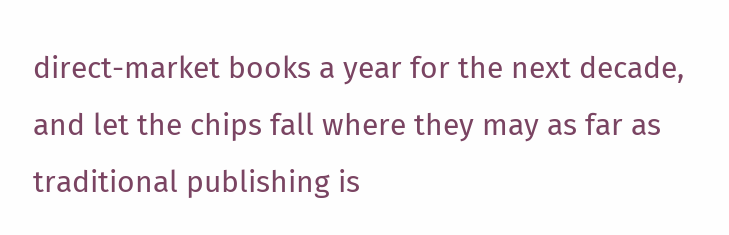direct-market books a year for the next decade, and let the chips fall where they may as far as traditional publishing is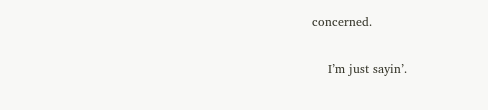concerned.

    I’m just sayin’.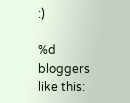:)

%d bloggers like this: